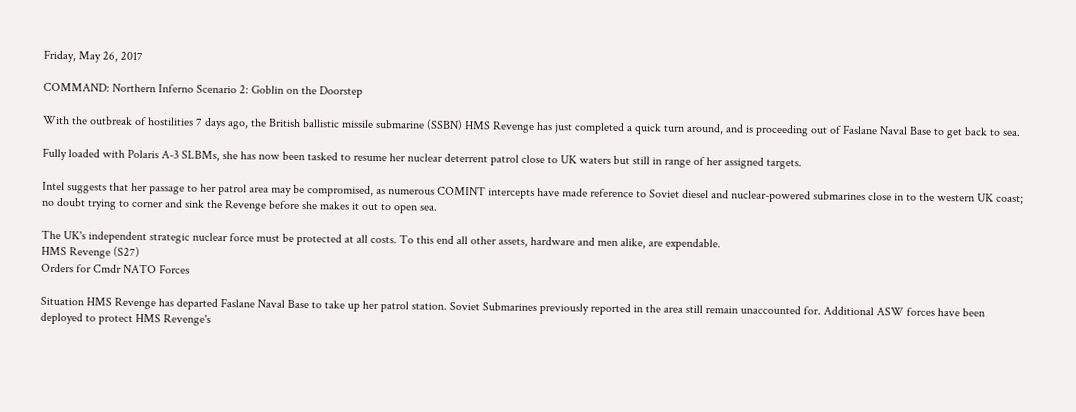Friday, May 26, 2017

COMMAND: Northern Inferno Scenario 2: Goblin on the Doorstep

With the outbreak of hostilities 7 days ago, the British ballistic missile submarine (SSBN) HMS Revenge has just completed a quick turn around, and is proceeding out of Faslane Naval Base to get back to sea.

Fully loaded with Polaris A-3 SLBMs, she has now been tasked to resume her nuclear deterrent patrol close to UK waters but still in range of her assigned targets.

Intel suggests that her passage to her patrol area may be compromised, as numerous COMINT intercepts have made reference to Soviet diesel and nuclear-powered submarines close in to the western UK coast; no doubt trying to corner and sink the Revenge before she makes it out to open sea.

The UK's independent strategic nuclear force must be protected at all costs. To this end all other assets, hardware and men alike, are expendable.
HMS Revenge (S27)
Orders for Cmdr NATO Forces

Situation HMS Revenge has departed Faslane Naval Base to take up her patrol station. Soviet Submarines previously reported in the area still remain unaccounted for. Additional ASW forces have been deployed to protect HMS Revenge's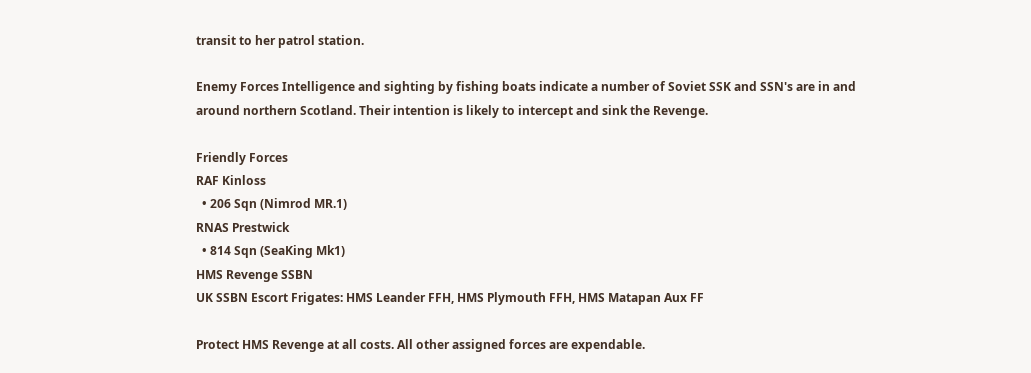transit to her patrol station.

Enemy Forces Intelligence and sighting by fishing boats indicate a number of Soviet SSK and SSN's are in and around northern Scotland. Their intention is likely to intercept and sink the Revenge.

Friendly Forces
RAF Kinloss
  • 206 Sqn (Nimrod MR.1)
RNAS Prestwick
  • 814 Sqn (SeaKing Mk1)
HMS Revenge SSBN
UK SSBN Escort Frigates: HMS Leander FFH, HMS Plymouth FFH, HMS Matapan Aux FF

Protect HMS Revenge at all costs. All other assigned forces are expendable.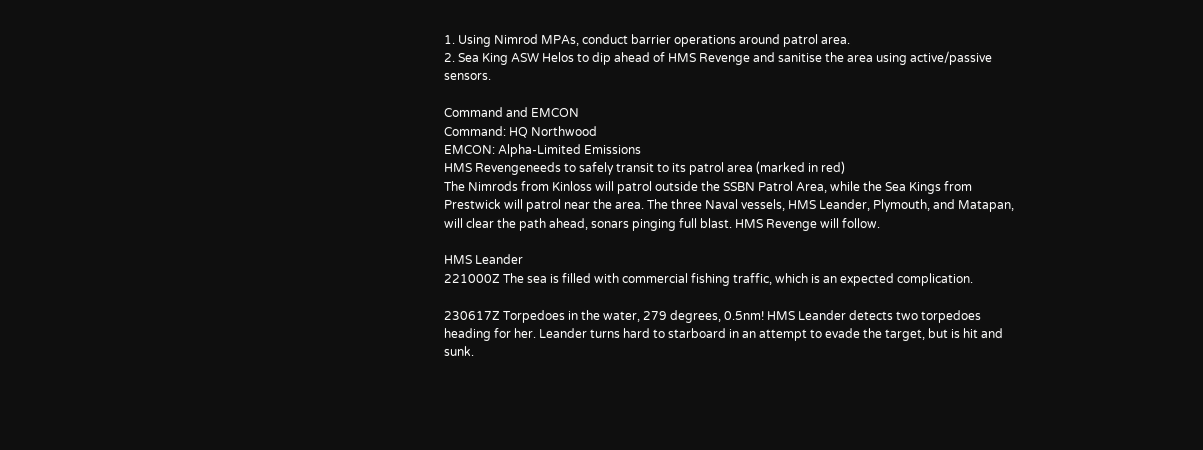1. Using Nimrod MPAs, conduct barrier operations around patrol area.
2. Sea King ASW Helos to dip ahead of HMS Revenge and sanitise the area using active/passive sensors.

Command and EMCON
Command: HQ Northwood
EMCON: Alpha-Limited Emissions
HMS Revengeneeds to safely transit to its patrol area (marked in red)
The Nimrods from Kinloss will patrol outside the SSBN Patrol Area, while the Sea Kings from Prestwick will patrol near the area. The three Naval vessels, HMS Leander, Plymouth, and Matapan, will clear the path ahead, sonars pinging full blast. HMS Revenge will follow.

HMS Leander
221000Z The sea is filled with commercial fishing traffic, which is an expected complication.

230617Z Torpedoes in the water, 279 degrees, 0.5nm! HMS Leander detects two torpedoes heading for her. Leander turns hard to starboard in an attempt to evade the target, but is hit and sunk.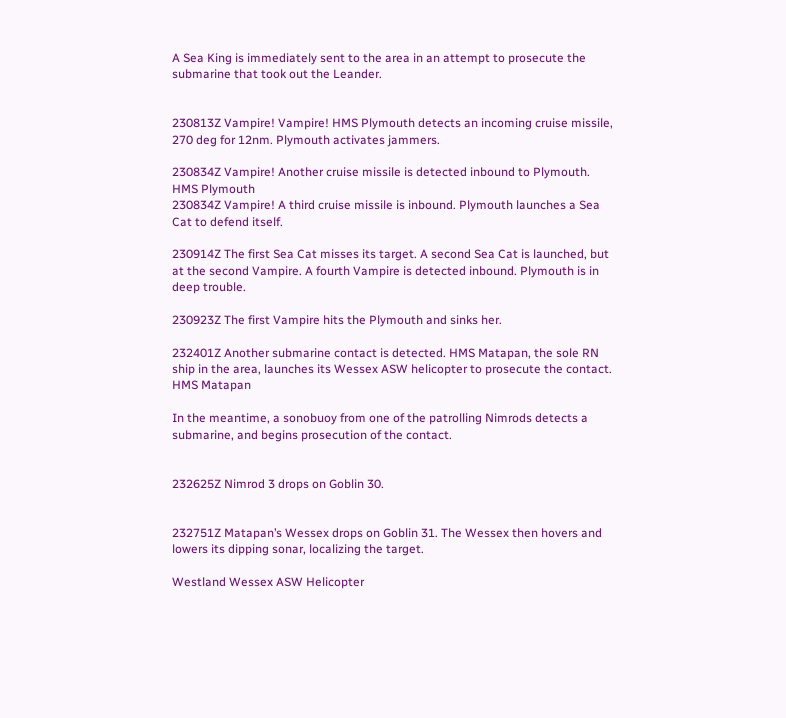A Sea King is immediately sent to the area in an attempt to prosecute the submarine that took out the Leander.


230813Z Vampire! Vampire! HMS Plymouth detects an incoming cruise missile, 270 deg for 12nm. Plymouth activates jammers.

230834Z Vampire! Another cruise missile is detected inbound to Plymouth.
HMS Plymouth
230834Z Vampire! A third cruise missile is inbound. Plymouth launches a Sea Cat to defend itself.

230914Z The first Sea Cat misses its target. A second Sea Cat is launched, but at the second Vampire. A fourth Vampire is detected inbound. Plymouth is in deep trouble.

230923Z The first Vampire hits the Plymouth and sinks her.

232401Z Another submarine contact is detected. HMS Matapan, the sole RN ship in the area, launches its Wessex ASW helicopter to prosecute the contact.
HMS Matapan

In the meantime, a sonobuoy from one of the patrolling Nimrods detects a submarine, and begins prosecution of the contact.


232625Z Nimrod 3 drops on Goblin 30.


232751Z Matapan’s Wessex drops on Goblin 31. The Wessex then hovers and lowers its dipping sonar, localizing the target.

Westland Wessex ASW Helicopter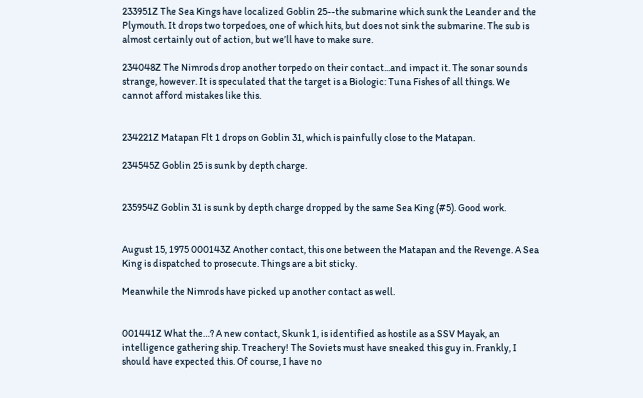233951Z The Sea Kings have localized Goblin 25--the submarine which sunk the Leander and the Plymouth. It drops two torpedoes, one of which hits, but does not sink the submarine. The sub is almost certainly out of action, but we’ll have to make sure.

234048Z The Nimrods drop another torpedo on their contact...and impact it. The sonar sounds strange, however. It is speculated that the target is a Biologic: Tuna Fishes of all things. We cannot afford mistakes like this.


234221Z Matapan Flt 1 drops on Goblin 31, which is painfully close to the Matapan.

234545Z Goblin 25 is sunk by depth charge.


235954Z Goblin 31 is sunk by depth charge dropped by the same Sea King (#5). Good work.


August 15, 1975 000143Z Another contact, this one between the Matapan and the Revenge. A Sea King is dispatched to prosecute. Things are a bit sticky.

Meanwhile the Nimrods have picked up another contact as well.


001441Z What the…? A new contact, Skunk 1, is identified as hostile as a SSV Mayak, an intelligence gathering ship. Treachery! The Soviets must have sneaked this guy in. Frankly, I should have expected this. Of course, I have no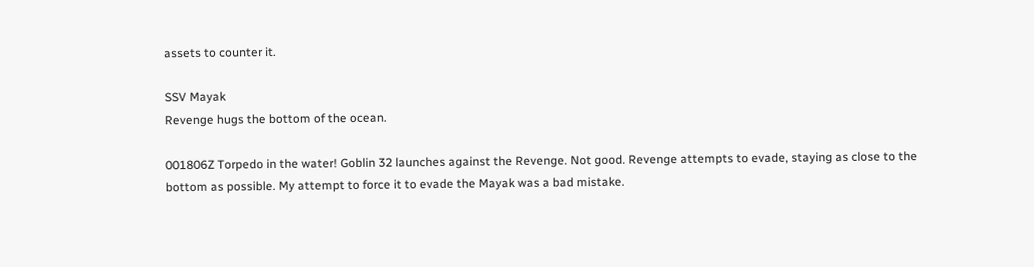assets to counter it.

SSV Mayak
Revenge hugs the bottom of the ocean.

001806Z Torpedo in the water! Goblin 32 launches against the Revenge. Not good. Revenge attempts to evade, staying as close to the bottom as possible. My attempt to force it to evade the Mayak was a bad mistake.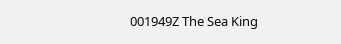001949Z The Sea King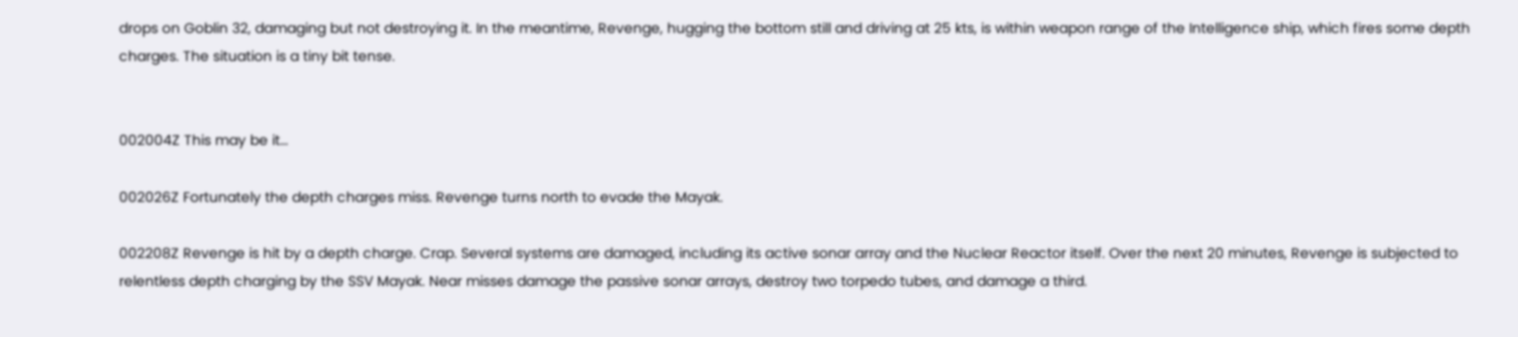drops on Goblin 32, damaging but not destroying it. In the meantime, Revenge, hugging the bottom still and driving at 25 kts, is within weapon range of the Intelligence ship, which fires some depth charges. The situation is a tiny bit tense.


002004Z This may be it…

002026Z Fortunately the depth charges miss. Revenge turns north to evade the Mayak.

002208Z Revenge is hit by a depth charge. Crap. Several systems are damaged, including its active sonar array and the Nuclear Reactor itself. Over the next 20 minutes, Revenge is subjected to relentless depth charging by the SSV Mayak. Near misses damage the passive sonar arrays, destroy two torpedo tubes, and damage a third.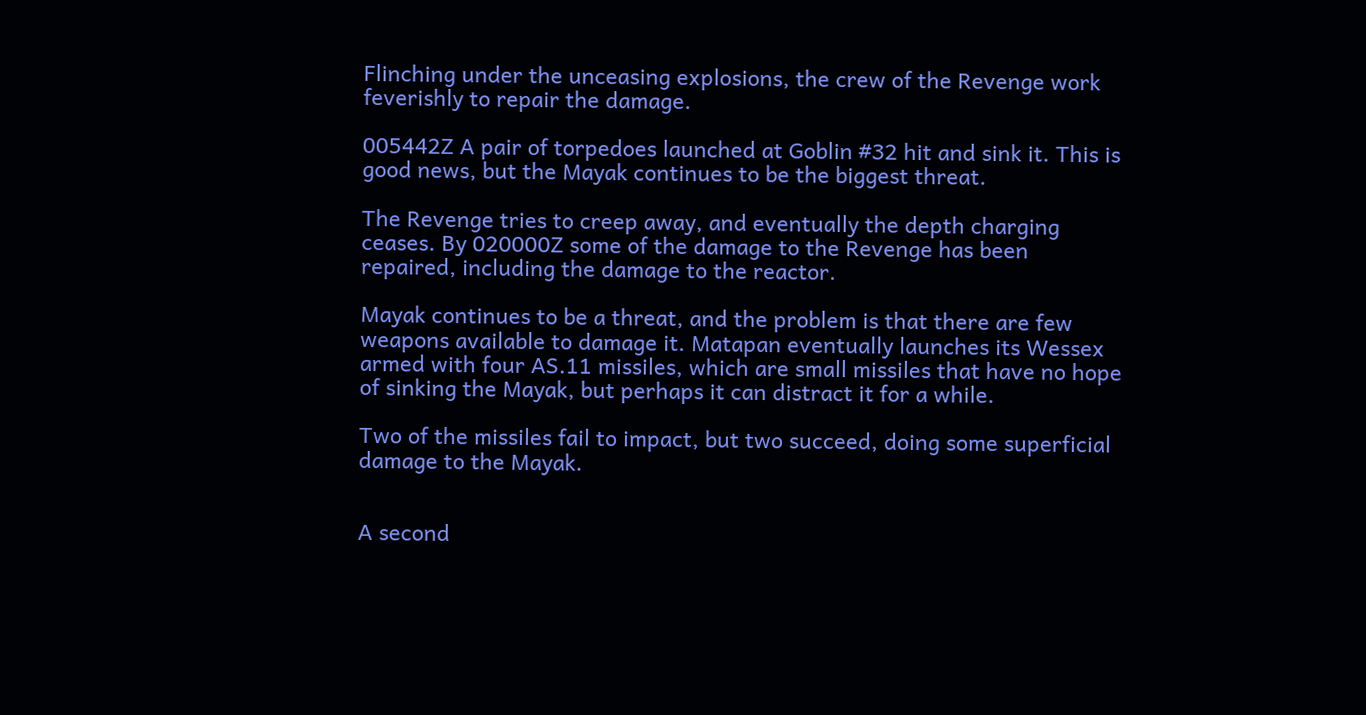Flinching under the unceasing explosions, the crew of the Revenge work feverishly to repair the damage.

005442Z A pair of torpedoes launched at Goblin #32 hit and sink it. This is good news, but the Mayak continues to be the biggest threat.

The Revenge tries to creep away, and eventually the depth charging ceases. By 020000Z some of the damage to the Revenge has been repaired, including the damage to the reactor.

Mayak continues to be a threat, and the problem is that there are few weapons available to damage it. Matapan eventually launches its Wessex armed with four AS.11 missiles, which are small missiles that have no hope of sinking the Mayak, but perhaps it can distract it for a while.

Two of the missiles fail to impact, but two succeed, doing some superficial damage to the Mayak.


A second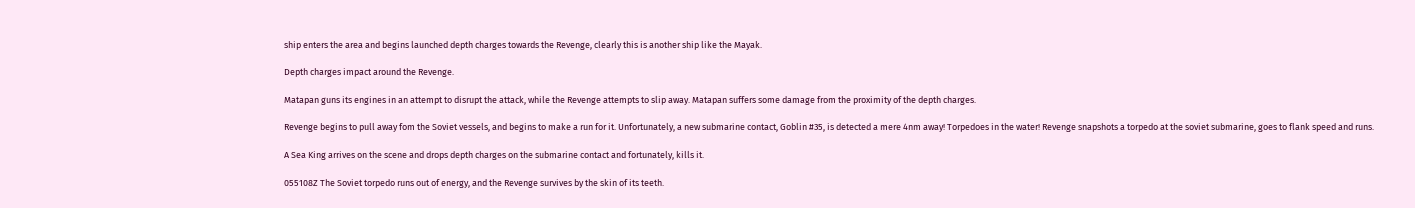ship enters the area and begins launched depth charges towards the Revenge, clearly this is another ship like the Mayak.

Depth charges impact around the Revenge.

Matapan guns its engines in an attempt to disrupt the attack, while the Revenge attempts to slip away. Matapan suffers some damage from the proximity of the depth charges.

Revenge begins to pull away fom the Soviet vessels, and begins to make a run for it. Unfortunately, a new submarine contact, Goblin #35, is detected a mere 4nm away! Torpedoes in the water! Revenge snapshots a torpedo at the soviet submarine, goes to flank speed and runs.

A Sea King arrives on the scene and drops depth charges on the submarine contact and fortunately, kills it.

055108Z The Soviet torpedo runs out of energy, and the Revenge survives by the skin of its teeth.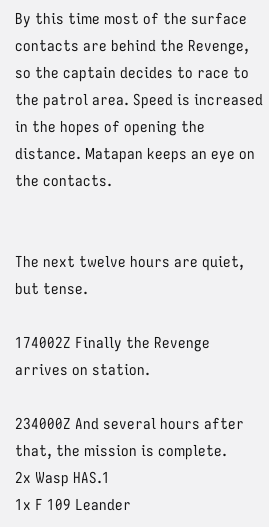By this time most of the surface contacts are behind the Revenge, so the captain decides to race to the patrol area. Speed is increased in the hopes of opening the distance. Matapan keeps an eye on the contacts.


The next twelve hours are quiet, but tense.

174002Z Finally the Revenge arrives on station.

234000Z And several hours after that, the mission is complete.
2x Wasp HAS.1
1x F 109 Leander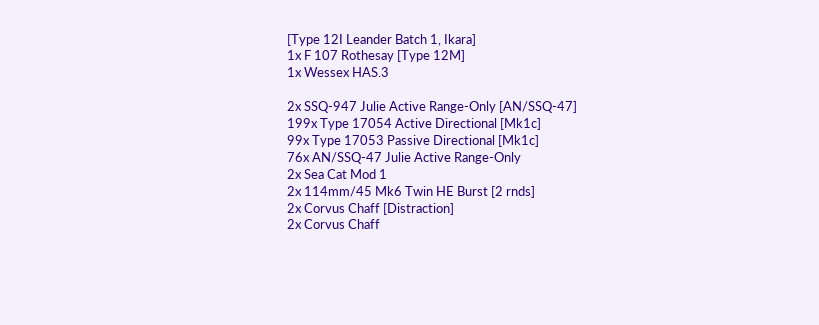[Type 12I Leander Batch 1, Ikara]
1x F 107 Rothesay [Type 12M]
1x Wessex HAS.3

2x SSQ-947 Julie Active Range-Only [AN/SSQ-47]
199x Type 17054 Active Directional [Mk1c]
99x Type 17053 Passive Directional [Mk1c]
76x AN/SSQ-47 Julie Active Range-Only
2x Sea Cat Mod 1
2x 114mm/45 Mk6 Twin HE Burst [2 rnds]
2x Corvus Chaff [Distraction]
2x Corvus Chaff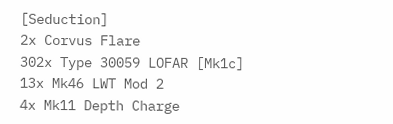[Seduction]
2x Corvus Flare
302x Type 30059 LOFAR [Mk1c]
13x Mk46 LWT Mod 2
4x Mk11 Depth Charge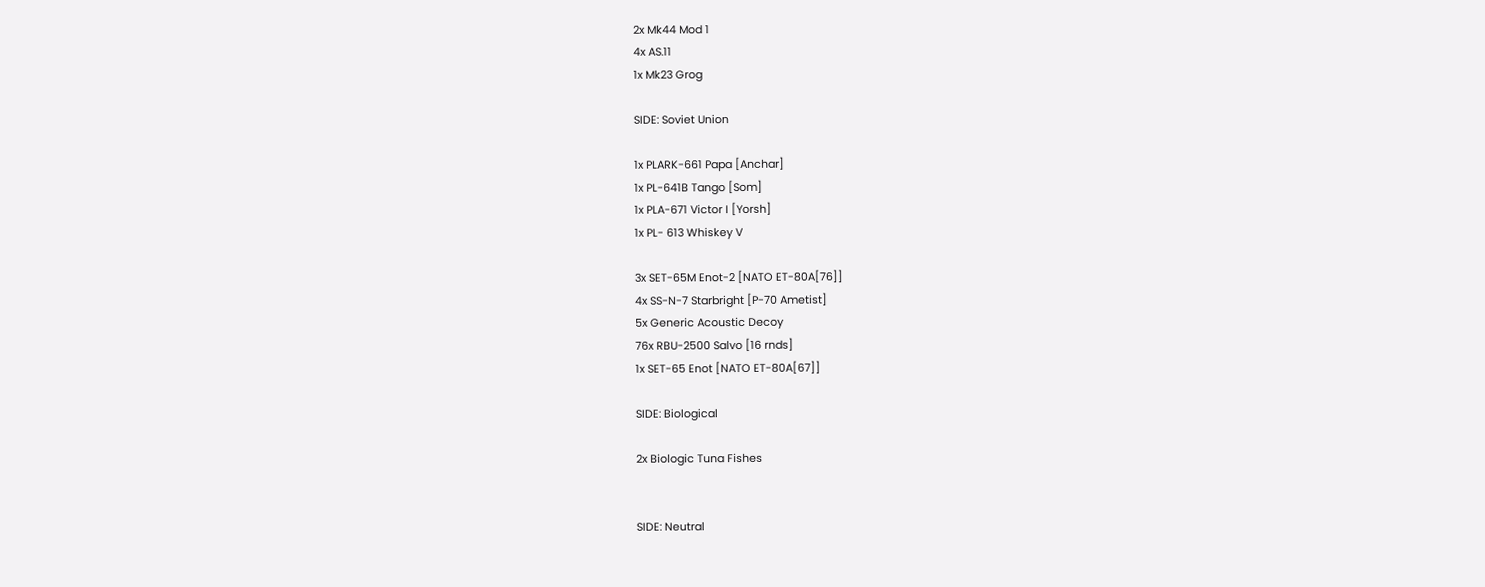2x Mk44 Mod 1
4x AS.11
1x Mk23 Grog

SIDE: Soviet Union

1x PLARK-661 Papa [Anchar]
1x PL-641B Tango [Som]
1x PLA-671 Victor I [Yorsh]
1x PL- 613 Whiskey V

3x SET-65M Enot-2 [NATO ET-80A[76]]
4x SS-N-7 Starbright [P-70 Ametist]
5x Generic Acoustic Decoy
76x RBU-2500 Salvo [16 rnds]
1x SET-65 Enot [NATO ET-80A[67]]

SIDE: Biological

2x Biologic Tuna Fishes


SIDE: Neutral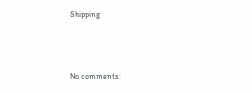Shipping



No comments: